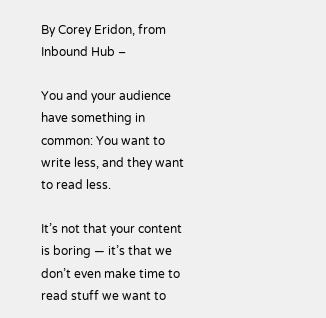By Corey Eridon, from Inbound Hub –

You and your audience have something in common: You want to write less, and they want to read less.

It’s not that your content is boring — it’s that we don’t even make time to read stuff we want to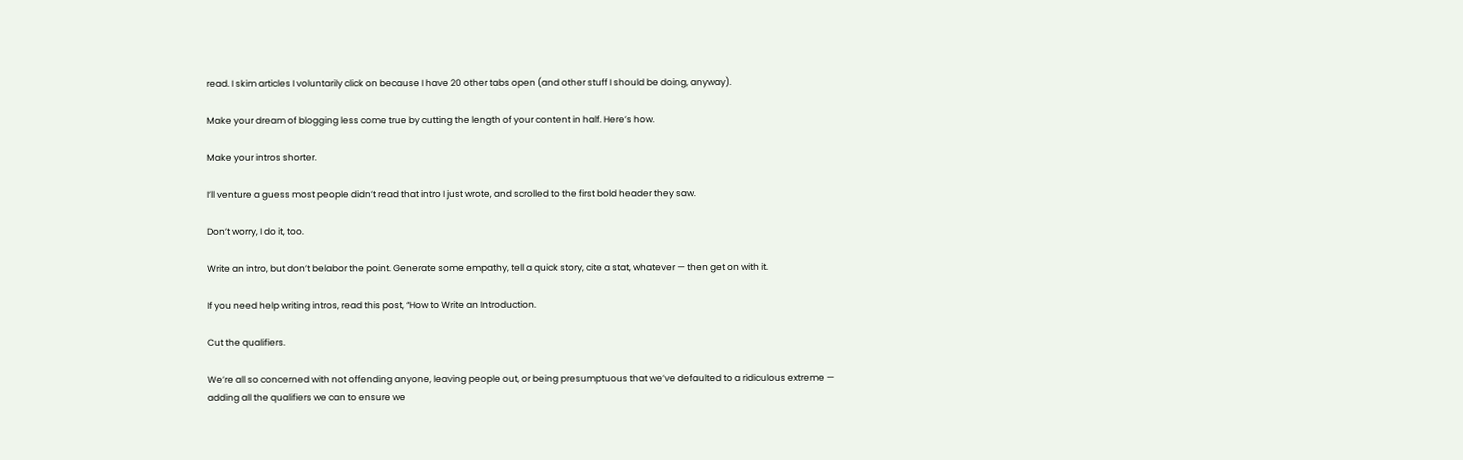read. I skim articles I voluntarily click on because I have 20 other tabs open (and other stuff I should be doing, anyway).

Make your dream of blogging less come true by cutting the length of your content in half. Here’s how.

Make your intros shorter.

I’ll venture a guess most people didn’t read that intro I just wrote, and scrolled to the first bold header they saw.

Don’t worry, I do it, too.

Write an intro, but don’t belabor the point. Generate some empathy, tell a quick story, cite a stat, whatever — then get on with it.

If you need help writing intros, read this post, “How to Write an Introduction.

Cut the qualifiers.

We’re all so concerned with not offending anyone, leaving people out, or being presumptuous that we’ve defaulted to a ridiculous extreme — adding all the qualifiers we can to ensure we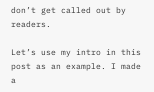don’t get called out by readers.

Let’s use my intro in this post as an example. I made a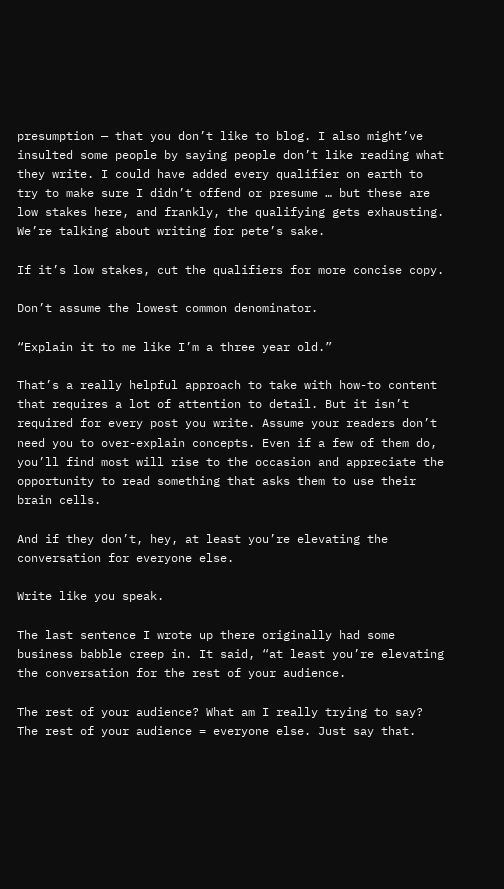presumption — that you don’t like to blog. I also might’ve insulted some people by saying people don’t like reading what they write. I could have added every qualifier on earth to try to make sure I didn’t offend or presume … but these are low stakes here, and frankly, the qualifying gets exhausting. We’re talking about writing for pete’s sake.

If it’s low stakes, cut the qualifiers for more concise copy.

Don’t assume the lowest common denominator.

“Explain it to me like I’m a three year old.”

That’s a really helpful approach to take with how-to content that requires a lot of attention to detail. But it isn’t required for every post you write. Assume your readers don’t need you to over-explain concepts. Even if a few of them do, you’ll find most will rise to the occasion and appreciate the opportunity to read something that asks them to use their brain cells.

And if they don’t, hey, at least you’re elevating the conversation for everyone else.

Write like you speak.

The last sentence I wrote up there originally had some business babble creep in. It said, “at least you’re elevating the conversation for the rest of your audience.

The rest of your audience? What am I really trying to say? The rest of your audience = everyone else. Just say that.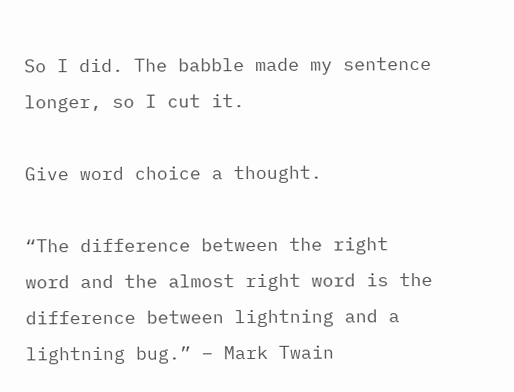So I did. The babble made my sentence longer, so I cut it.

Give word choice a thought.

“The difference between the right word and the almost right word is the difference between lightning and a lightning bug.” – Mark Twain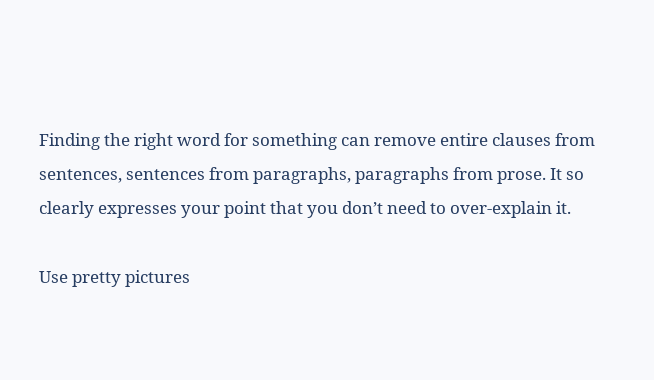Finding the right word for something can remove entire clauses from sentences, sentences from paragraphs, paragraphs from prose. It so clearly expresses your point that you don’t need to over-explain it.

Use pretty pictures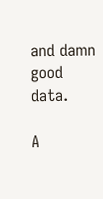and damn good data.

A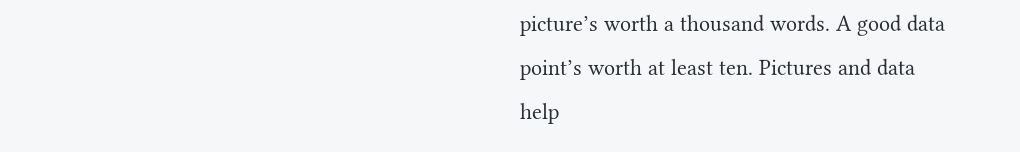picture’s worth a thousand words. A good data point’s worth at least ten. Pictures and data help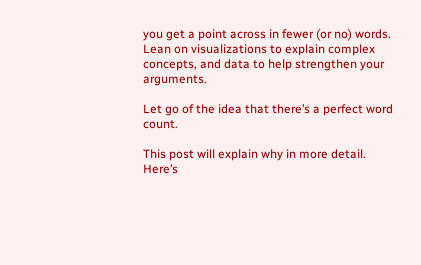you get a point across in fewer (or no) words. Lean on visualizations to explain complex concepts, and data to help strengthen your arguments.

Let go of the idea that there’s a perfect word count.

This post will explain why in more detail. Here’s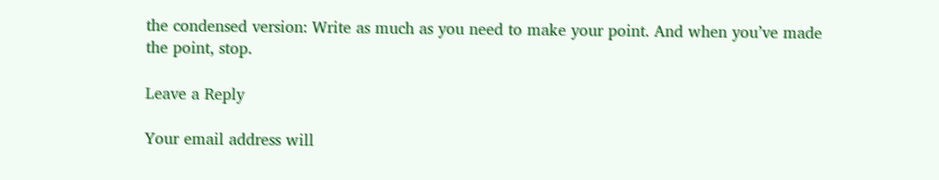the condensed version: Write as much as you need to make your point. And when you’ve made the point, stop.

Leave a Reply

Your email address will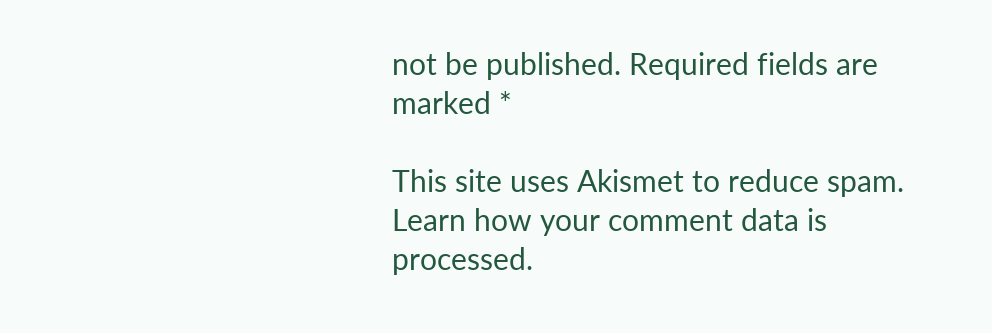not be published. Required fields are marked *

This site uses Akismet to reduce spam. Learn how your comment data is processed.